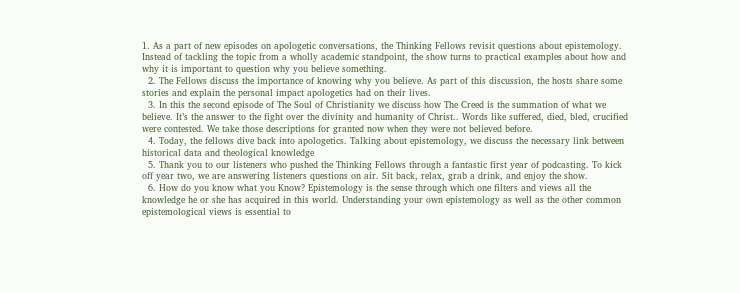1. As a part of new episodes on apologetic conversations, the Thinking Fellows revisit questions about epistemology. Instead of tackling the topic from a wholly academic standpoint, the show turns to practical examples about how and why it is important to question why you believe something.
  2. The Fellows discuss the importance of knowing why you believe. As part of this discussion, the hosts share some stories and explain the personal impact apologetics had on their lives.
  3. In this the second episode of The Soul of Christianity we discuss how The Creed is the summation of what we believe. It’s the answer to the fight over the divinity and humanity of Christ.. Words like suffered, died, bled, crucified were contested. We take those descriptions for granted now when they were not believed before.
  4. Today, the fellows dive back into apologetics. Talking about epistemology, we discuss the necessary link between historical data and theological knowledge
  5. Thank you to our listeners who pushed the Thinking Fellows through a fantastic first year of podcasting. To kick off year two, we are answering listeners questions on air. Sit back, relax, grab a drink, and enjoy the show.
  6. How do you know what you Know? Epistemology is the sense through which one filters and views all the knowledge he or she has acquired in this world. Understanding your own epistemology as well as the other common epistemological views is essential to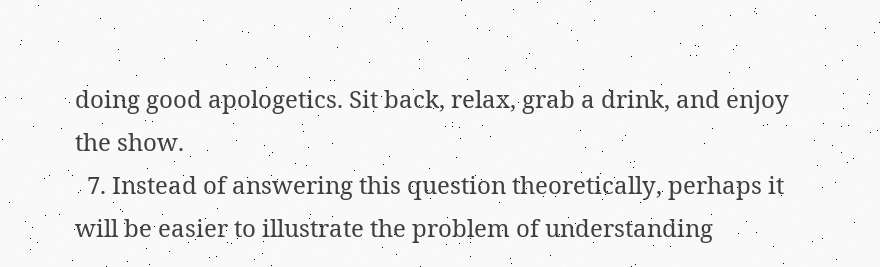doing good apologetics. Sit back, relax, grab a drink, and enjoy the show.
  7. Instead of answering this question theoretically, perhaps it will be easier to illustrate the problem of understanding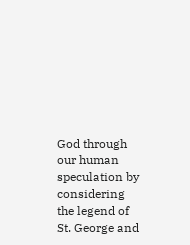God through our human speculation by considering the legend of St. George and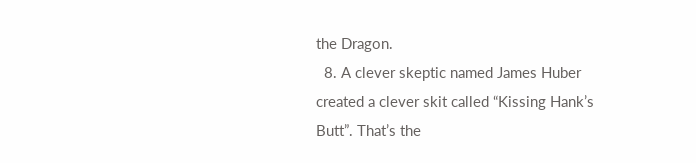the Dragon.
  8. A clever skeptic named James Huber created a clever skit called “Kissing Hank’s Butt”. That’s the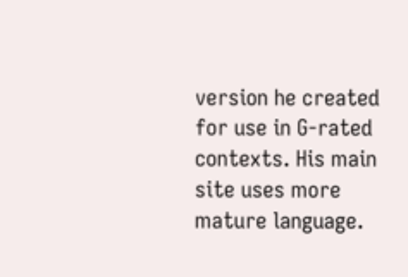version he created for use in G-rated contexts. His main site uses more mature language.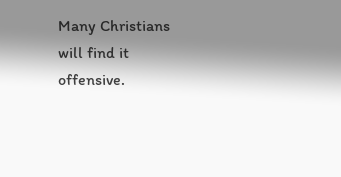Many Christians will find it offensive.